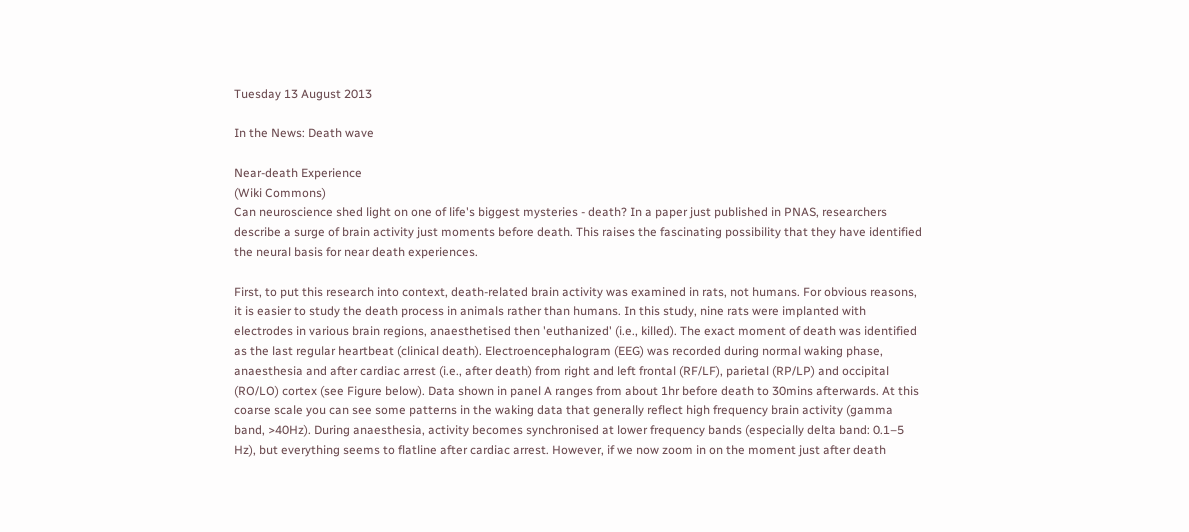Tuesday 13 August 2013

In the News: Death wave

Near-death Experience
(Wiki Commons)
Can neuroscience shed light on one of life's biggest mysteries - death? In a paper just published in PNAS, researchers describe a surge of brain activity just moments before death. This raises the fascinating possibility that they have identified the neural basis for near death experiences.

First, to put this research into context, death-related brain activity was examined in rats, not humans. For obvious reasons, it is easier to study the death process in animals rather than humans. In this study, nine rats were implanted with electrodes in various brain regions, anaesthetised then 'euthanized' (i.e., killed). The exact moment of death was identified as the last regular heartbeat (clinical death). Electroencephalogram (EEG) was recorded during normal waking phase, anaesthesia and after cardiac arrest (i.e., after death) from right and left frontal (RF/LF), parietal (RP/LP) and occipital (RO/LO) cortex (see Figure below). Data shown in panel A ranges from about 1hr before death to 30mins afterwards. At this coarse scale you can see some patterns in the waking data that generally reflect high frequency brain activity (gamma band, >40Hz). During anaesthesia, activity becomes synchronised at lower frequency bands (especially delta band: 0.1–5 Hz), but everything seems to flatline after cardiac arrest. However, if we now zoom in on the moment just after death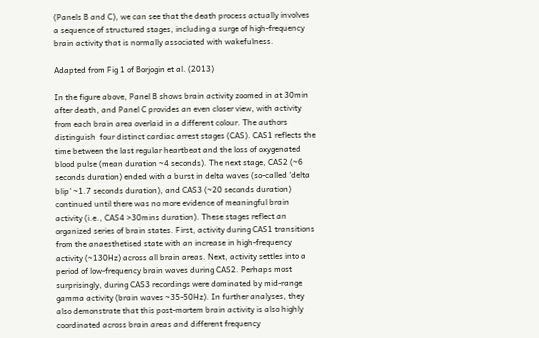(Panels B and C), we can see that the death process actually involves a sequence of structured stages, including a surge of high-frequency brain activity that is normally associated with wakefulness.

Adapted from Fig 1 of Borjogin et al. (2013)

In the figure above, Panel B shows brain activity zoomed in at 30min after death, and Panel C provides an even closer view, with activity from each brain area overlaid in a different colour. The authors distinguish  four distinct cardiac arrest stages (CAS). CAS1 reflects the time between the last regular heartbeat and the loss of oxygenated blood pulse (mean duration ~4 seconds). The next stage, CAS2 (~6 seconds duration) ended with a burst in delta waves (so-called 'delta blip' ~1.7 seconds duration), and CAS3 (~20 seconds duration) continued until there was no more evidence of meaningful brain activity (i.e., CAS4 >30mins duration). These stages reflect an organized series of brain states. First, activity during CAS1 transitions from the anaesthetised state with an increase in high-frequency activity (~130Hz) across all brain areas. Next, activity settles into a period of low-frequency brain waves during CAS2. Perhaps most surprisingly, during CAS3 recordings were dominated by mid-range gamma activity (brain waves ~35-50Hz). In further analyses, they also demonstrate that this post-mortem brain activity is also highly coordinated across brain areas and different frequency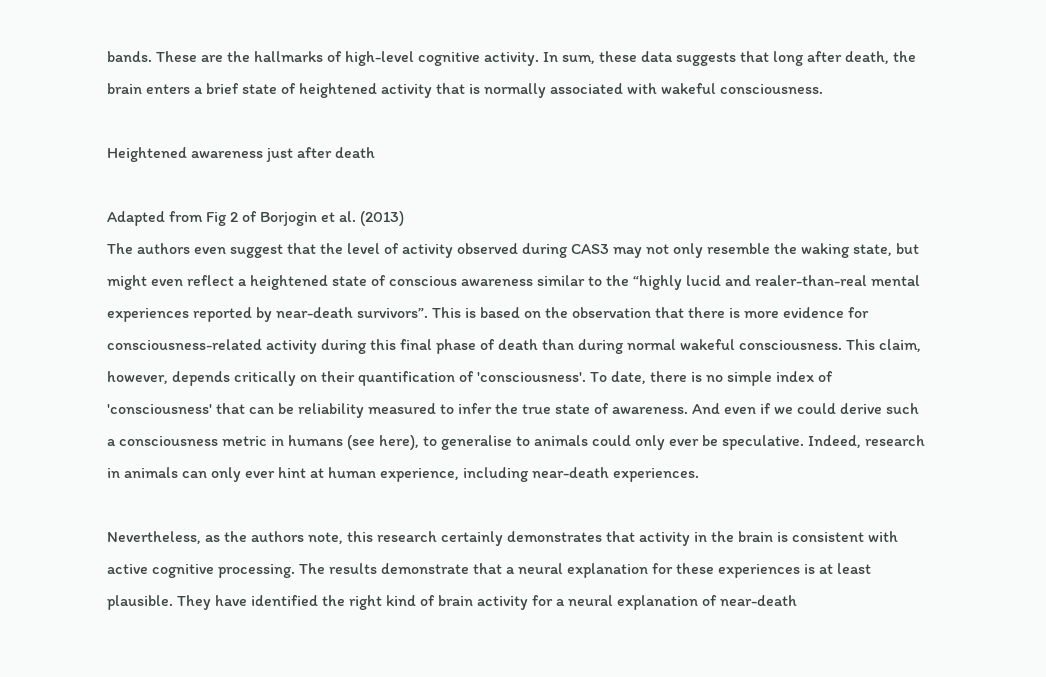bands. These are the hallmarks of high-level cognitive activity. In sum, these data suggests that long after death, the brain enters a brief state of heightened activity that is normally associated with wakeful consciousness.

Heightened awareness just after death

Adapted from Fig 2 of Borjogin et al. (2013)
The authors even suggest that the level of activity observed during CAS3 may not only resemble the waking state, but might even reflect a heightened state of conscious awareness similar to the “highly lucid and realer-than-real mental experiences reported by near-death survivors”. This is based on the observation that there is more evidence for consciousness-related activity during this final phase of death than during normal wakeful consciousness. This claim, however, depends critically on their quantification of 'consciousness'. To date, there is no simple index of 'consciousness' that can be reliability measured to infer the true state of awareness. And even if we could derive such a consciousness metric in humans (see here), to generalise to animals could only ever be speculative. Indeed, research in animals can only ever hint at human experience, including near-death experiences.

Nevertheless, as the authors note, this research certainly demonstrates that activity in the brain is consistent with active cognitive processing. The results demonstrate that a neural explanation for these experiences is at least plausible. They have identified the right kind of brain activity for a neural explanation of near-death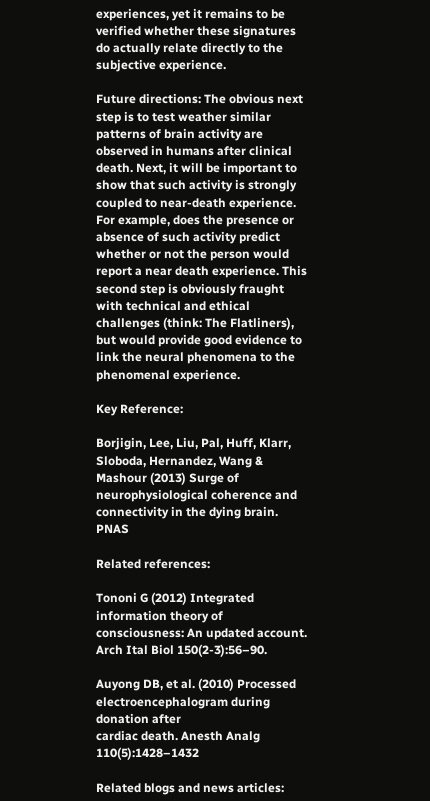experiences, yet it remains to be verified whether these signatures do actually relate directly to the subjective experience.

Future directions: The obvious next step is to test weather similar patterns of brain activity are observed in humans after clinical death. Next, it will be important to show that such activity is strongly coupled to near-death experience. For example, does the presence or absence of such activity predict whether or not the person would report a near death experience. This second step is obviously fraught with technical and ethical challenges (think: The Flatliners), but would provide good evidence to link the neural phenomena to the phenomenal experience.

Key Reference:

Borjigin, Lee, Liu, Pal, Huff, Klarr, Sloboda, Hernandez, Wang & Mashour (2013) Surge of neurophysiological coherence and connectivity in the dying brain. PNAS

Related references:

Tononi G (2012) Integrated information theory of consciousness: An updated account. Arch Ital Biol 150(2-3):56–90.

Auyong DB, et al. (2010) Processed electroencephalogram during donation after
cardiac death. Anesth Analg 110(5):1428–1432

Related blogs and news articles: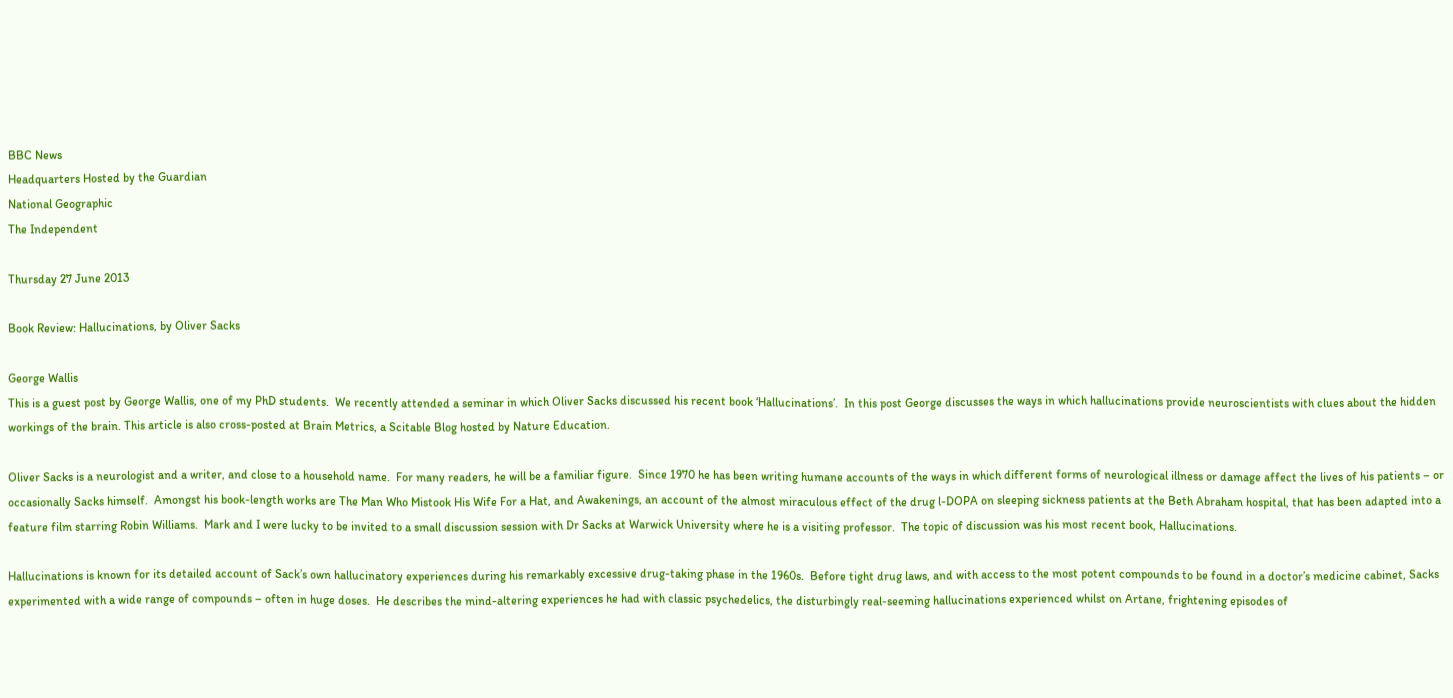BBC News
Headquarters Hosted by the Guardian
National Geographic
The Independent

Thursday 27 June 2013

Book Review: Hallucinations, by Oliver Sacks

George Wallis
This is a guest post by George Wallis, one of my PhD students.  We recently attended a seminar in which Oliver Sacks discussed his recent book ‘Hallucinations’.  In this post George discusses the ways in which hallucinations provide neuroscientists with clues about the hidden workings of the brain. This article is also cross-posted at Brain Metrics, a Scitable Blog hosted by Nature Education.

Oliver Sacks is a neurologist and a writer, and close to a household name.  For many readers, he will be a familiar figure.  Since 1970 he has been writing humane accounts of the ways in which different forms of neurological illness or damage affect the lives of his patients – or occasionally Sacks himself.  Amongst his book-length works are The Man Who Mistook His Wife For a Hat, and Awakenings, an account of the almost miraculous effect of the drug l-DOPA on sleeping sickness patients at the Beth Abraham hospital, that has been adapted into a feature film starring Robin Williams.  Mark and I were lucky to be invited to a small discussion session with Dr Sacks at Warwick University where he is a visiting professor.  The topic of discussion was his most recent book, Hallucinations.

Hallucinations is known for its detailed account of Sack’s own hallucinatory experiences during his remarkably excessive drug-taking phase in the 1960s.  Before tight drug laws, and with access to the most potent compounds to be found in a doctor’s medicine cabinet, Sacks experimented with a wide range of compounds – often in huge doses.  He describes the mind-altering experiences he had with classic psychedelics, the disturbingly real-seeming hallucinations experienced whilst on Artane, frightening episodes of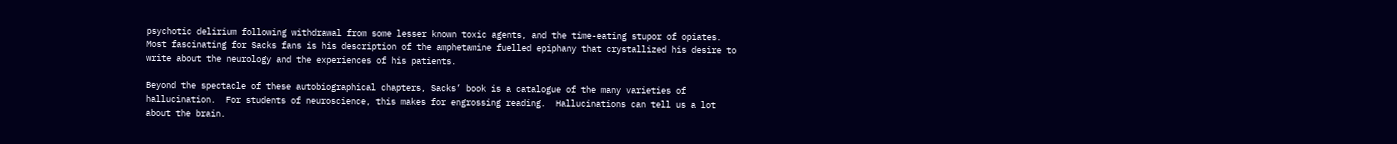psychotic delirium following withdrawal from some lesser known toxic agents, and the time-eating stupor of opiates.  Most fascinating for Sacks fans is his description of the amphetamine fuelled epiphany that crystallized his desire to write about the neurology and the experiences of his patients.

Beyond the spectacle of these autobiographical chapters, Sacks’ book is a catalogue of the many varieties of hallucination.  For students of neuroscience, this makes for engrossing reading.  Hallucinations can tell us a lot about the brain.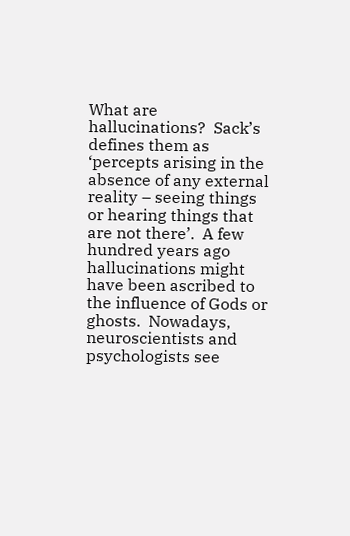What are hallucinations?  Sack’s defines them as ‘percepts arising in the absence of any external reality – seeing things or hearing things that are not there’.  A few hundred years ago hallucinations might have been ascribed to the influence of Gods or ghosts.  Nowadays, neuroscientists and psychologists see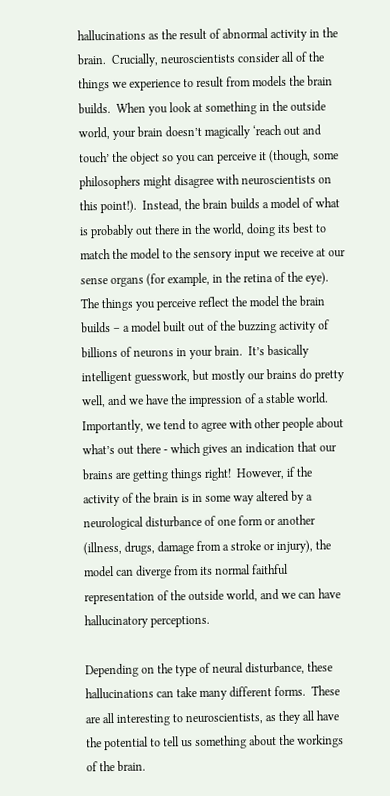hallucinations as the result of abnormal activity in the brain.  Crucially, neuroscientists consider all of the things we experience to result from models the brain builds.  When you look at something in the outside world, your brain doesn’t magically ‘reach out and touch’ the object so you can perceive it (though, some philosophers might disagree with neuroscientists on this point!).  Instead, the brain builds a model of what is probably out there in the world, doing its best to match the model to the sensory input we receive at our sense organs (for example, in the retina of the eye).  The things you perceive reflect the model the brain builds – a model built out of the buzzing activity of billions of neurons in your brain.  It’s basically intelligent guesswork, but mostly our brains do pretty well, and we have the impression of a stable world.  Importantly, we tend to agree with other people about what’s out there - which gives an indication that our brains are getting things right!  However, if the activity of the brain is in some way altered by a neurological disturbance of one form or another (illness, drugs, damage from a stroke or injury), the model can diverge from its normal faithful representation of the outside world, and we can have hallucinatory perceptions.

Depending on the type of neural disturbance, these hallucinations can take many different forms.  These are all interesting to neuroscientists, as they all have the potential to tell us something about the workings of the brain.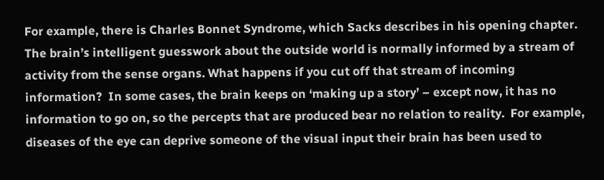For example, there is Charles Bonnet Syndrome, which Sacks describes in his opening chapter.  The brain’s intelligent guesswork about the outside world is normally informed by a stream of activity from the sense organs. What happens if you cut off that stream of incoming information?  In some cases, the brain keeps on ‘making up a story’ – except now, it has no information to go on, so the percepts that are produced bear no relation to reality.  For example, diseases of the eye can deprive someone of the visual input their brain has been used to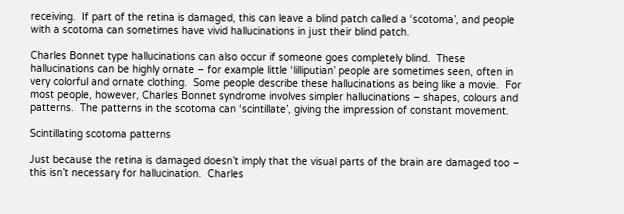receiving.  If part of the retina is damaged, this can leave a blind patch called a ‘scotoma’, and people with a scotoma can sometimes have vivid hallucinations in just their blind patch.

Charles Bonnet type hallucinations can also occur if someone goes completely blind.  These hallucinations can be highly ornate – for example little ‘lilliputian’ people are sometimes seen, often in very colorful and ornate clothing.  Some people describe these hallucinations as being like a movie.  For most people, however, Charles Bonnet syndrome involves simpler hallucinations – shapes, colours and patterns.  The patterns in the scotoma can ‘scintillate’, giving the impression of constant movement.

Scintillating scotoma patterns

Just because the retina is damaged doesn’t imply that the visual parts of the brain are damaged too – this isn’t necessary for hallucination.  Charles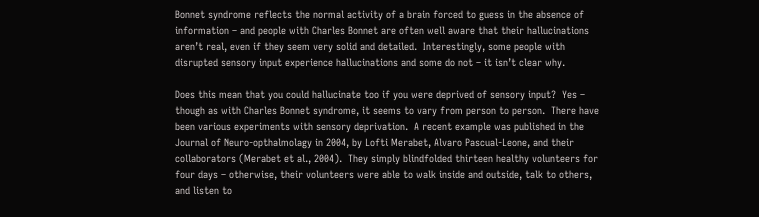Bonnet syndrome reflects the normal activity of a brain forced to guess in the absence of information – and people with Charles Bonnet are often well aware that their hallucinations aren’t real, even if they seem very solid and detailed.  Interestingly, some people with disrupted sensory input experience hallucinations and some do not – it isn’t clear why.

Does this mean that you could hallucinate too if you were deprived of sensory input?  Yes – though as with Charles Bonnet syndrome, it seems to vary from person to person.  There have been various experiments with sensory deprivation.  A recent example was published in the Journal of Neuro-opthalmolagy in 2004, by Lofti Merabet, Alvaro Pascual-Leone, and their collaborators (Merabet et al., 2004).  They simply blindfolded thirteen healthy volunteers for four days – otherwise, their volunteers were able to walk inside and outside, talk to others, and listen to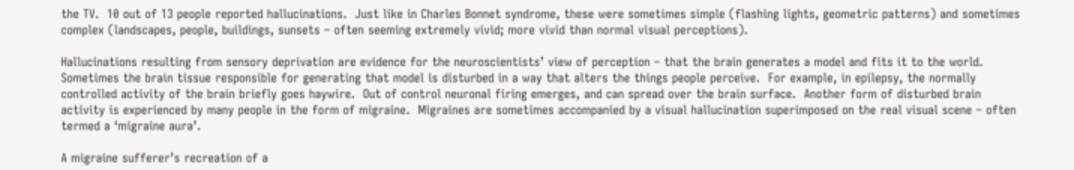the TV.  10 out of 13 people reported hallucinations.  Just like in Charles Bonnet syndrome, these were sometimes simple (flashing lights, geometric patterns) and sometimes complex (landscapes, people, buildings, sunsets – often seeming extremely vivid; more vivid than normal visual perceptions).

Hallucinations resulting from sensory deprivation are evidence for the neuroscientists’ view of perception – that the brain generates a model and fits it to the world.  Sometimes the brain tissue responsible for generating that model is disturbed in a way that alters the things people perceive.  For example, in epilepsy, the normally controlled activity of the brain briefly goes haywire.  Out of control neuronal firing emerges, and can spread over the brain surface.  Another form of disturbed brain activity is experienced by many people in the form of migraine.  Migraines are sometimes accompanied by a visual hallucination superimposed on the real visual scene – often termed a ‘migraine aura’.

A migraine sufferer’s recreation of a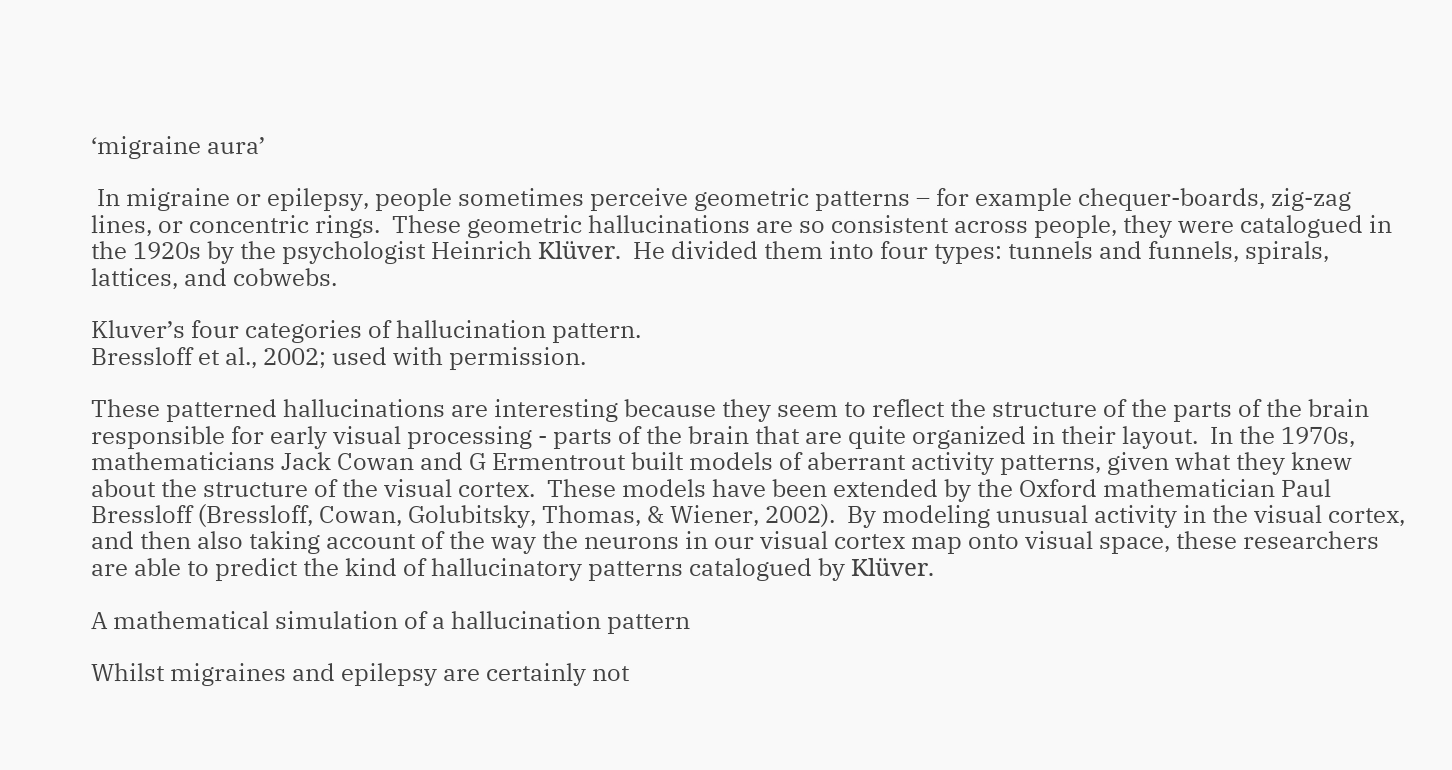‘migraine aura’

 In migraine or epilepsy, people sometimes perceive geometric patterns – for example chequer-boards, zig-zag lines, or concentric rings.  These geometric hallucinations are so consistent across people, they were catalogued in the 1920s by the psychologist Heinrich Klüver.  He divided them into four types: tunnels and funnels, spirals, lattices, and cobwebs.

Kluver’s four categories of hallucination pattern.
Bressloff et al., 2002; used with permission.

These patterned hallucinations are interesting because they seem to reflect the structure of the parts of the brain responsible for early visual processing - parts of the brain that are quite organized in their layout.  In the 1970s, mathematicians Jack Cowan and G Ermentrout built models of aberrant activity patterns, given what they knew about the structure of the visual cortex.  These models have been extended by the Oxford mathematician Paul Bressloff (Bressloff, Cowan, Golubitsky, Thomas, & Wiener, 2002).  By modeling unusual activity in the visual cortex, and then also taking account of the way the neurons in our visual cortex map onto visual space, these researchers are able to predict the kind of hallucinatory patterns catalogued by Klüver.

A mathematical simulation of a hallucination pattern

Whilst migraines and epilepsy are certainly not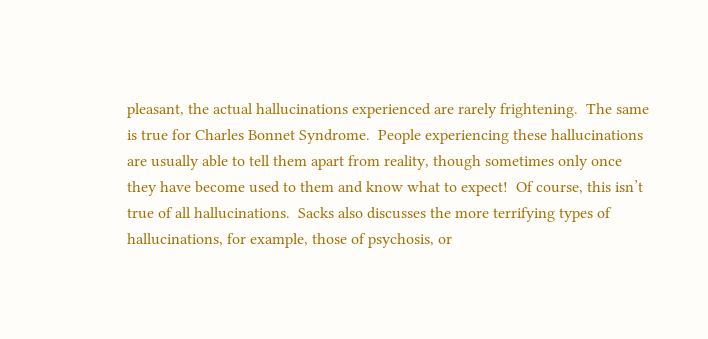pleasant, the actual hallucinations experienced are rarely frightening.  The same is true for Charles Bonnet Syndrome.  People experiencing these hallucinations are usually able to tell them apart from reality, though sometimes only once they have become used to them and know what to expect!  Of course, this isn’t true of all hallucinations.  Sacks also discusses the more terrifying types of hallucinations, for example, those of psychosis, or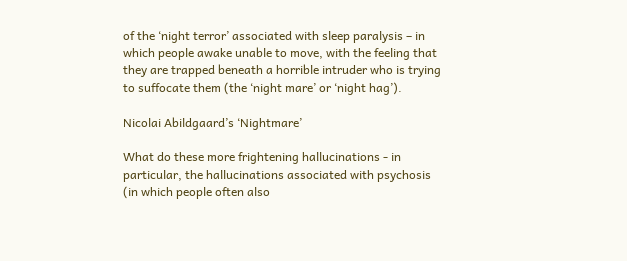of the ‘night terror’ associated with sleep paralysis – in which people awake unable to move, with the feeling that they are trapped beneath a horrible intruder who is trying to suffocate them (the ‘night mare’ or ‘night hag’).

Nicolai Abildgaard’s ‘Nightmare’

What do these more frightening hallucinations - in particular, the hallucinations associated with psychosis (in which people often also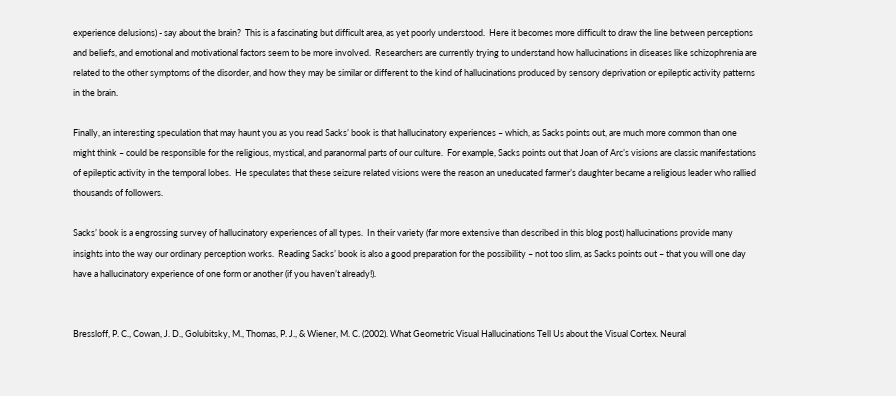experience delusions) - say about the brain?  This is a fascinating but difficult area, as yet poorly understood.  Here it becomes more difficult to draw the line between perceptions and beliefs, and emotional and motivational factors seem to be more involved.  Researchers are currently trying to understand how hallucinations in diseases like schizophrenia are related to the other symptoms of the disorder, and how they may be similar or different to the kind of hallucinations produced by sensory deprivation or epileptic activity patterns in the brain.

Finally, an interesting speculation that may haunt you as you read Sacks’ book is that hallucinatory experiences – which, as Sacks points out, are much more common than one might think – could be responsible for the religious, mystical, and paranormal parts of our culture.  For example, Sacks points out that Joan of Arc’s visions are classic manifestations of epileptic activity in the temporal lobes.  He speculates that these seizure related visions were the reason an uneducated farmer’s daughter became a religious leader who rallied thousands of followers.

Sacks’ book is a engrossing survey of hallucinatory experiences of all types.  In their variety (far more extensive than described in this blog post) hallucinations provide many insights into the way our ordinary perception works.  Reading Sacks’ book is also a good preparation for the possibility – not too slim, as Sacks points out – that you will one day have a hallucinatory experience of one form or another (if you haven’t already!).


Bressloff, P. C., Cowan, J. D., Golubitsky, M., Thomas, P. J., & Wiener, M. C. (2002). What Geometric Visual Hallucinations Tell Us about the Visual Cortex. Neural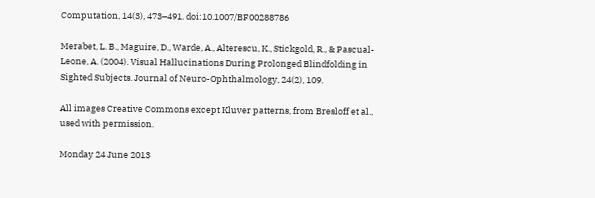Computation, 14(3), 473–491. doi:10.1007/BF00288786

Merabet, L. B., Maguire, D., Warde, A., Alterescu, K., Stickgold, R., & Pascual-Leone, A. (2004). Visual Hallucinations During Prolonged Blindfolding in Sighted Subjects. Journal of Neuro-Ophthalmology, 24(2), 109.

All images Creative Commons except Kluver patterns, from Bresloff et al., used with permission.

Monday 24 June 2013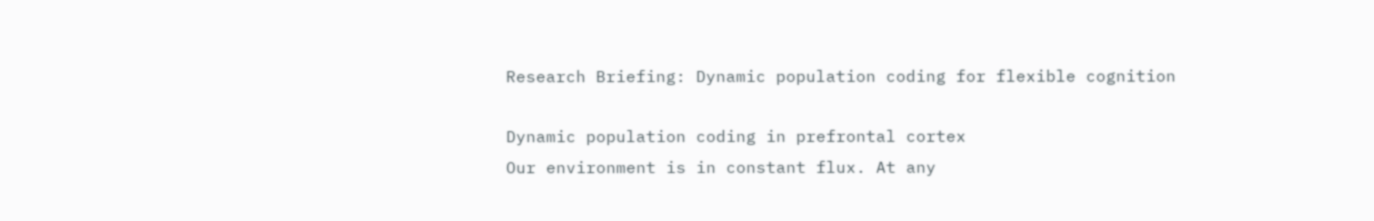Research Briefing: Dynamic population coding for flexible cognition

Dynamic population coding in prefrontal cortex
Our environment is in constant flux. At any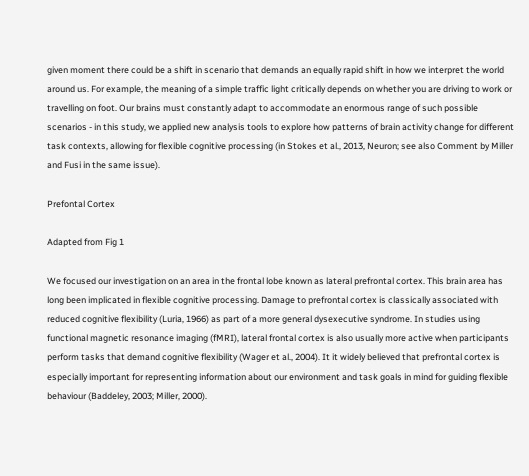given moment there could be a shift in scenario that demands an equally rapid shift in how we interpret the world around us. For example, the meaning of a simple traffic light critically depends on whether you are driving to work or travelling on foot. Our brains must constantly adapt to accommodate an enormous range of such possible scenarios - in this study, we applied new analysis tools to explore how patterns of brain activity change for different task contexts, allowing for flexible cognitive processing (in Stokes et al., 2013, Neuron; see also Comment by Miller and Fusi in the same issue).

Prefontal Cortex

Adapted from Fig 1

We focused our investigation on an area in the frontal lobe known as lateral prefrontal cortex. This brain area has long been implicated in flexible cognitive processing. Damage to prefrontal cortex is classically associated with reduced cognitive flexibility (Luria, 1966) as part of a more general dysexecutive syndrome. In studies using functional magnetic resonance imaging (fMRI), lateral frontal cortex is also usually more active when participants perform tasks that demand cognitive flexibility (Wager et al., 2004). It it widely believed that prefrontal cortex is especially important for representing information about our environment and task goals in mind for guiding flexible behaviour (Baddeley, 2003; Miller, 2000).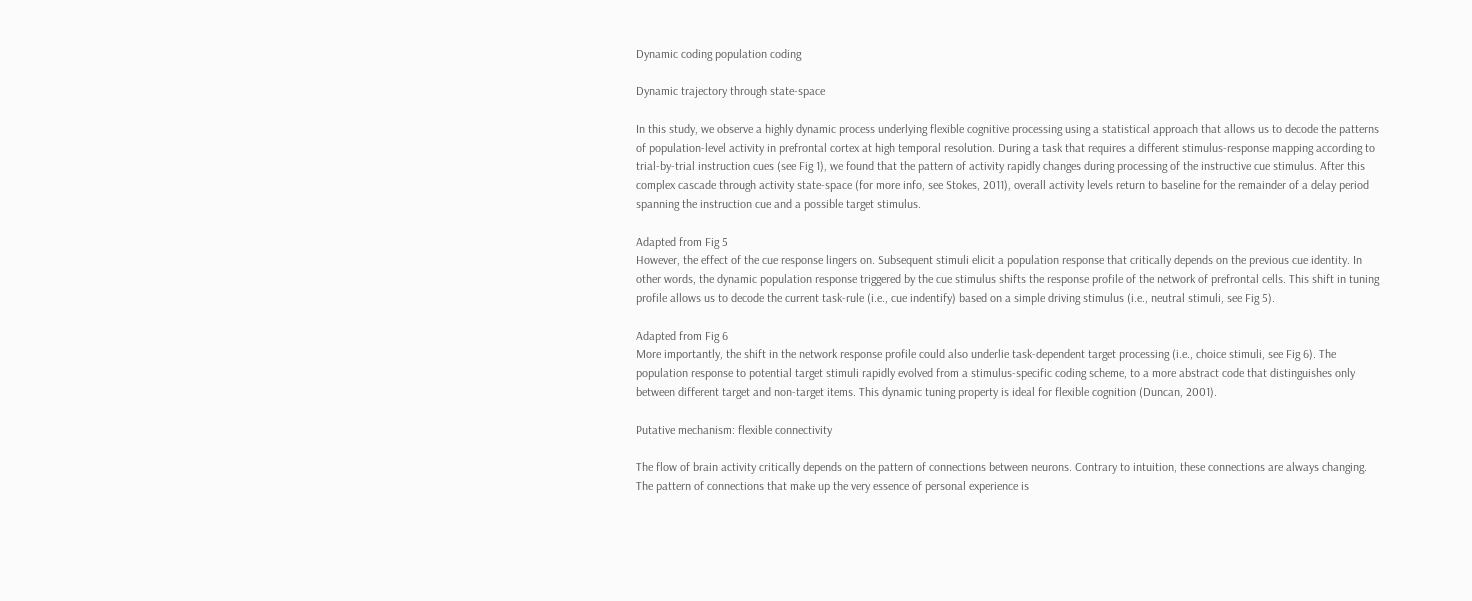Dynamic coding population coding

Dynamic trajectory through state-space

In this study, we observe a highly dynamic process underlying flexible cognitive processing using a statistical approach that allows us to decode the patterns of population-level activity in prefrontal cortex at high temporal resolution. During a task that requires a different stimulus-response mapping according to trial-by-trial instruction cues (see Fig 1), we found that the pattern of activity rapidly changes during processing of the instructive cue stimulus. After this complex cascade through activity state-space (for more info, see Stokes, 2011), overall activity levels return to baseline for the remainder of a delay period spanning the instruction cue and a possible target stimulus.

Adapted from Fig 5
However, the effect of the cue response lingers on. Subsequent stimuli elicit a population response that critically depends on the previous cue identity. In other words, the dynamic population response triggered by the cue stimulus shifts the response profile of the network of prefrontal cells. This shift in tuning profile allows us to decode the current task-rule (i.e., cue indentify) based on a simple driving stimulus (i.e., neutral stimuli, see Fig 5).

Adapted from Fig 6
More importantly, the shift in the network response profile could also underlie task-dependent target processing (i.e., choice stimuli, see Fig 6). The population response to potential target stimuli rapidly evolved from a stimulus-specific coding scheme, to a more abstract code that distinguishes only between different target and non-target items. This dynamic tuning property is ideal for flexible cognition (Duncan, 2001).

Putative mechanism: flexible connectivity

The flow of brain activity critically depends on the pattern of connections between neurons. Contrary to intuition, these connections are always changing. The pattern of connections that make up the very essence of personal experience is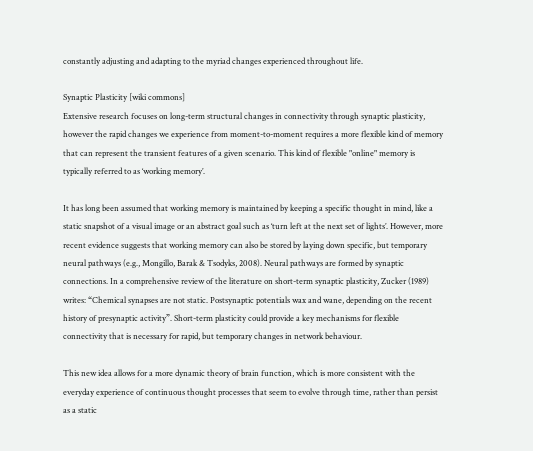constantly adjusting and adapting to the myriad changes experienced throughout life.

Synaptic Plasticity [wiki commons]
Extensive research focuses on long-term structural changes in connectivity through synaptic plasticity, however the rapid changes we experience from moment-to-moment requires a more flexible kind of memory that can represent the transient features of a given scenario. This kind of flexible "online" memory is typically referred to as ‘working memory’.

It has long been assumed that working memory is maintained by keeping a specific thought in mind, like a static snapshot of a visual image or an abstract goal such as ‘turn left at the next set of lights’. However, more recent evidence suggests that working memory can also be stored by laying down specific, but temporary neural pathways (e.g., Mongillo, Barak & Tsodyks, 2008). Neural pathways are formed by synaptic connections. In a comprehensive review of the literature on short-term synaptic plasticity, Zucker (1989) writes: “Chemical synapses are not static. Postsynaptic potentials wax and wane, depending on the recent history of presynaptic activity”. Short-term plasticity could provide a key mechanisms for flexible connectivity that is necessary for rapid, but temporary changes in network behaviour.

This new idea allows for a more dynamic theory of brain function, which is more consistent with the everyday experience of continuous thought processes that seem to evolve through time, rather than persist as a static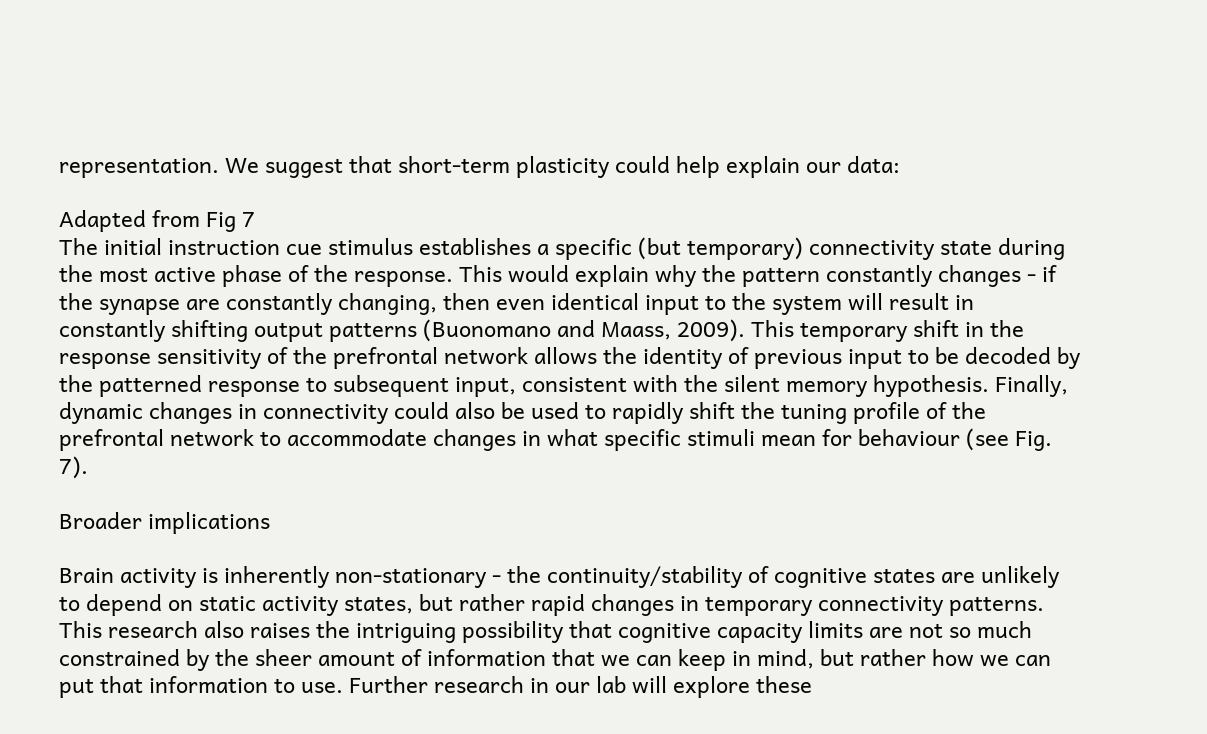representation. We suggest that short-term plasticity could help explain our data:

Adapted from Fig 7
The initial instruction cue stimulus establishes a specific (but temporary) connectivity state during the most active phase of the response. This would explain why the pattern constantly changes - if the synapse are constantly changing, then even identical input to the system will result in constantly shifting output patterns (Buonomano and Maass, 2009). This temporary shift in the response sensitivity of the prefrontal network allows the identity of previous input to be decoded by the patterned response to subsequent input, consistent with the silent memory hypothesis. Finally, dynamic changes in connectivity could also be used to rapidly shift the tuning profile of the prefrontal network to accommodate changes in what specific stimuli mean for behaviour (see Fig. 7).

Broader implications

Brain activity is inherently non-stationary - the continuity/stability of cognitive states are unlikely to depend on static activity states, but rather rapid changes in temporary connectivity patterns. This research also raises the intriguing possibility that cognitive capacity limits are not so much constrained by the sheer amount of information that we can keep in mind, but rather how we can put that information to use. Further research in our lab will explore these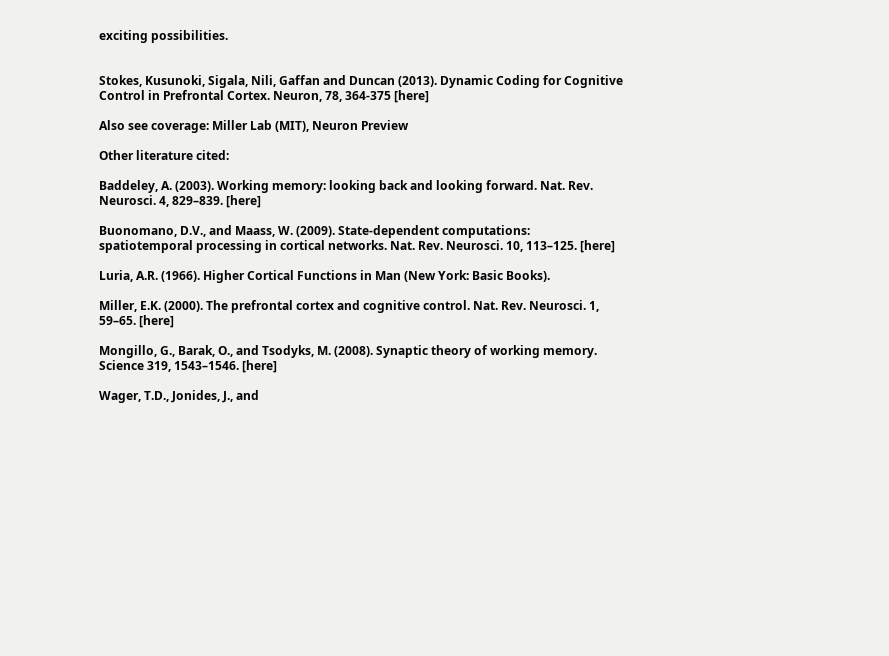exciting possibilities.


Stokes, Kusunoki, Sigala, Nili, Gaffan and Duncan (2013). Dynamic Coding for Cognitive Control in Prefrontal Cortex. Neuron, 78, 364-375 [here]

Also see coverage: Miller Lab (MIT), Neuron Preview

Other literature cited:

Baddeley, A. (2003). Working memory: looking back and looking forward. Nat. Rev. Neurosci. 4, 829–839. [here]

Buonomano, D.V., and Maass, W. (2009). State-dependent computations: spatiotemporal processing in cortical networks. Nat. Rev. Neurosci. 10, 113–125. [here]

Luria, A.R. (1966). Higher Cortical Functions in Man (New York: Basic Books).

Miller, E.K. (2000). The prefrontal cortex and cognitive control. Nat. Rev. Neurosci. 1, 59–65. [here]

Mongillo, G., Barak, O., and Tsodyks, M. (2008). Synaptic theory of working memory. Science 319, 1543–1546. [here]

Wager, T.D., Jonides, J., and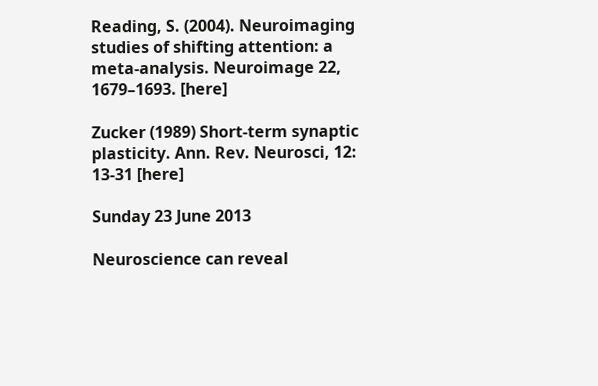Reading, S. (2004). Neuroimaging studies of shifting attention: a meta-analysis. Neuroimage 22, 1679–1693. [here]

Zucker (1989) Short-term synaptic plasticity. Ann. Rev. Neurosci, 12: 13-31 [here]

Sunday 23 June 2013

Neuroscience can reveal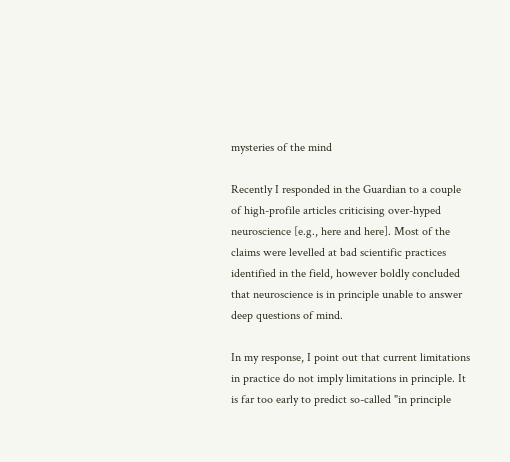mysteries of the mind

Recently I responded in the Guardian to a couple of high-profile articles criticising over-hyped neuroscience [e.g., here and here]. Most of the claims were levelled at bad scientific practices identified in the field, however boldly concluded that neuroscience is in principle unable to answer deep questions of mind.

In my response, I point out that current limitations in practice do not imply limitations in principle. It is far too early to predict so-called "in principle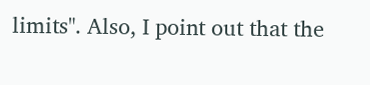limits". Also, I point out that the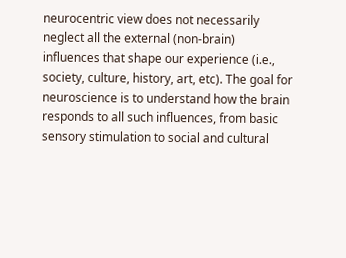neurocentric view does not necessarily neglect all the external (non-brain) influences that shape our experience (i.e., society, culture, history, art, etc). The goal for neuroscience is to understand how the brain responds to all such influences, from basic sensory stimulation to social and cultural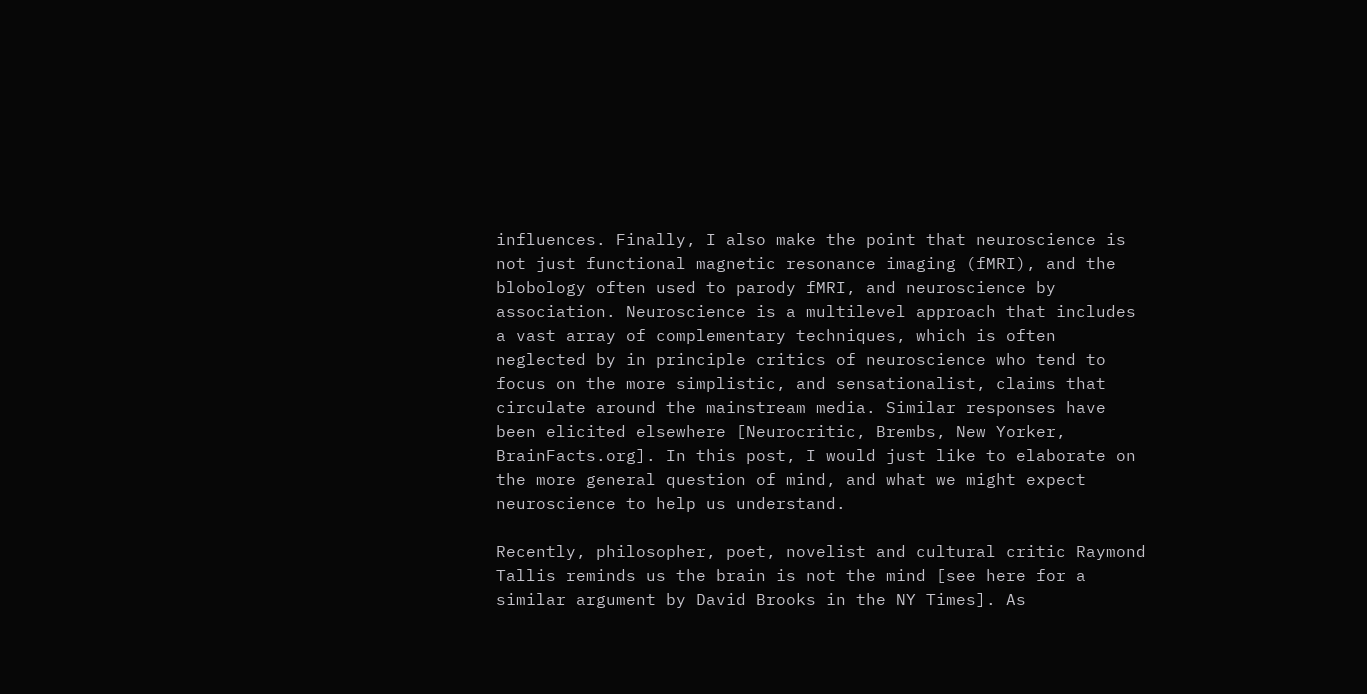influences. Finally, I also make the point that neuroscience is not just functional magnetic resonance imaging (fMRI), and the blobology often used to parody fMRI, and neuroscience by association. Neuroscience is a multilevel approach that includes a vast array of complementary techniques, which is often neglected by in principle critics of neuroscience who tend to focus on the more simplistic, and sensationalist, claims that circulate around the mainstream media. Similar responses have been elicited elsewhere [Neurocritic, Brembs, New Yorker, BrainFacts.org]. In this post, I would just like to elaborate on the more general question of mind, and what we might expect neuroscience to help us understand.

Recently, philosopher, poet, novelist and cultural critic Raymond Tallis reminds us the brain is not the mind [see here for a similar argument by David Brooks in the NY Times]. As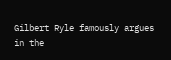Gilbert Ryle famously argues in the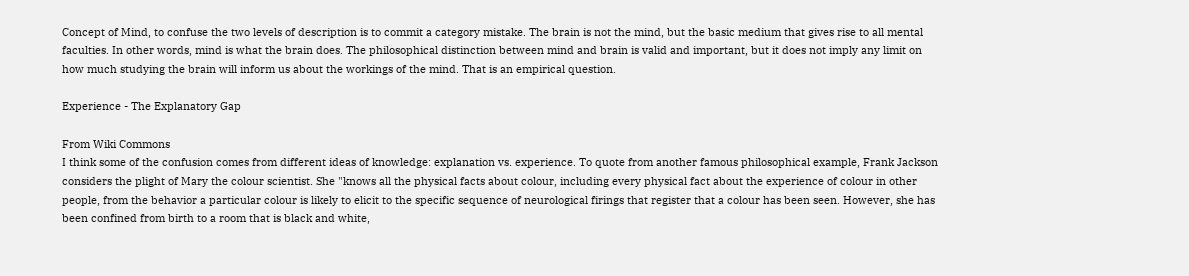Concept of Mind, to confuse the two levels of description is to commit a category mistake. The brain is not the mind, but the basic medium that gives rise to all mental faculties. In other words, mind is what the brain does. The philosophical distinction between mind and brain is valid and important, but it does not imply any limit on how much studying the brain will inform us about the workings of the mind. That is an empirical question.

Experience - The Explanatory Gap

From Wiki Commons
I think some of the confusion comes from different ideas of knowledge: explanation vs. experience. To quote from another famous philosophical example, Frank Jackson considers the plight of Mary the colour scientist. She "knows all the physical facts about colour, including every physical fact about the experience of colour in other people, from the behavior a particular colour is likely to elicit to the specific sequence of neurological firings that register that a colour has been seen. However, she has been confined from birth to a room that is black and white,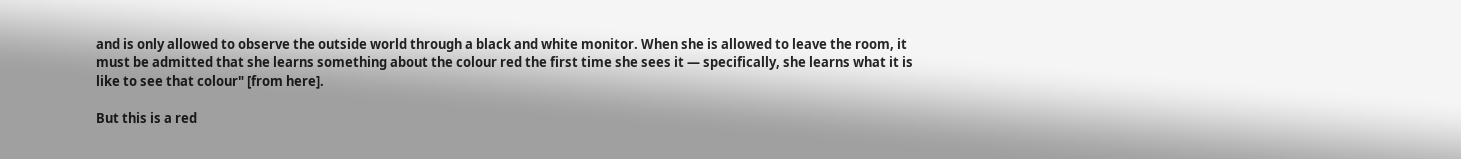and is only allowed to observe the outside world through a black and white monitor. When she is allowed to leave the room, it must be admitted that she learns something about the colour red the first time she sees it — specifically, she learns what it is like to see that colour" [from here].

But this is a red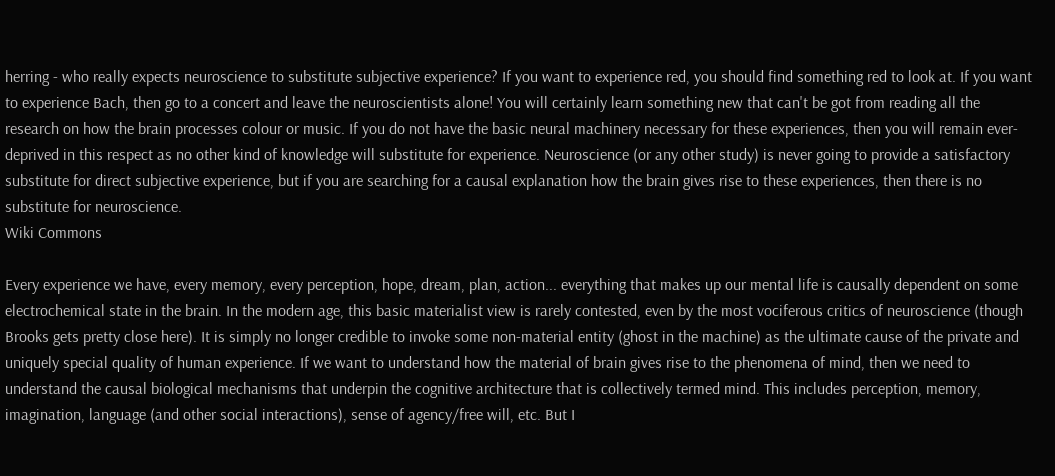herring - who really expects neuroscience to substitute subjective experience? If you want to experience red, you should find something red to look at. If you want to experience Bach, then go to a concert and leave the neuroscientists alone! You will certainly learn something new that can't be got from reading all the research on how the brain processes colour or music. If you do not have the basic neural machinery necessary for these experiences, then you will remain ever-deprived in this respect as no other kind of knowledge will substitute for experience. Neuroscience (or any other study) is never going to provide a satisfactory substitute for direct subjective experience, but if you are searching for a causal explanation how the brain gives rise to these experiences, then there is no substitute for neuroscience.
Wiki Commons

Every experience we have, every memory, every perception, hope, dream, plan, action... everything that makes up our mental life is causally dependent on some electrochemical state in the brain. In the modern age, this basic materialist view is rarely contested, even by the most vociferous critics of neuroscience (though Brooks gets pretty close here). It is simply no longer credible to invoke some non-material entity (ghost in the machine) as the ultimate cause of the private and uniquely special quality of human experience. If we want to understand how the material of brain gives rise to the phenomena of mind, then we need to understand the causal biological mechanisms that underpin the cognitive architecture that is collectively termed mind. This includes perception, memory, imagination, language (and other social interactions), sense of agency/free will, etc. But I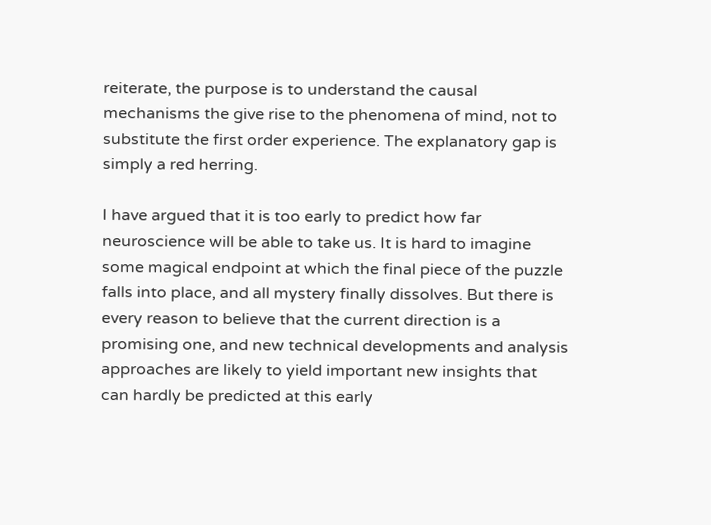reiterate, the purpose is to understand the causal mechanisms the give rise to the phenomena of mind, not to substitute the first order experience. The explanatory gap is simply a red herring.

I have argued that it is too early to predict how far neuroscience will be able to take us. It is hard to imagine some magical endpoint at which the final piece of the puzzle falls into place, and all mystery finally dissolves. But there is every reason to believe that the current direction is a promising one, and new technical developments and analysis approaches are likely to yield important new insights that can hardly be predicted at this early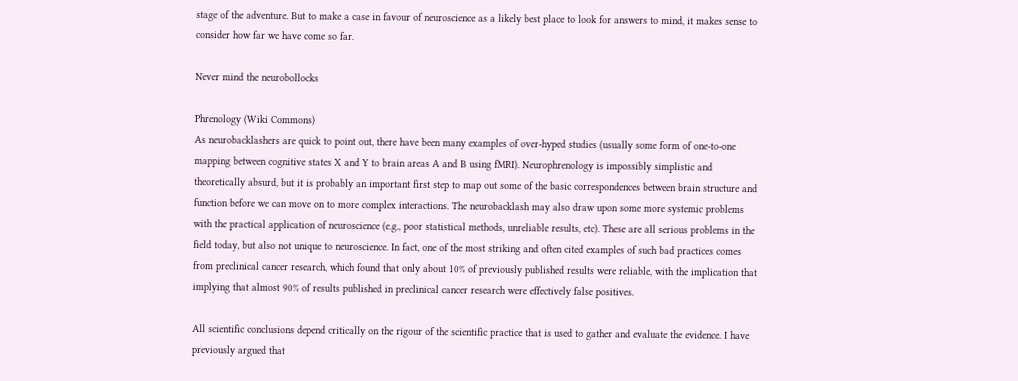stage of the adventure. But to make a case in favour of neuroscience as a likely best place to look for answers to mind, it makes sense to consider how far we have come so far.

Never mind the neurobollocks

Phrenology (Wiki Commons)
As neurobacklashers are quick to point out, there have been many examples of over-hyped studies (usually some form of one-to-one mapping between cognitive states X and Y to brain areas A and B using fMRI). Neurophrenology is impossibly simplistic and theoretically absurd, but it is probably an important first step to map out some of the basic correspondences between brain structure and function before we can move on to more complex interactions. The neurobacklash may also draw upon some more systemic problems with the practical application of neuroscience (e.g., poor statistical methods, unreliable results, etc). These are all serious problems in the field today, but also not unique to neuroscience. In fact, one of the most striking and often cited examples of such bad practices comes from preclinical cancer research, which found that only about 10% of previously published results were reliable, with the implication that implying that almost 90% of results published in preclinical cancer research were effectively false positives.

All scientific conclusions depend critically on the rigour of the scientific practice that is used to gather and evaluate the evidence. I have previously argued that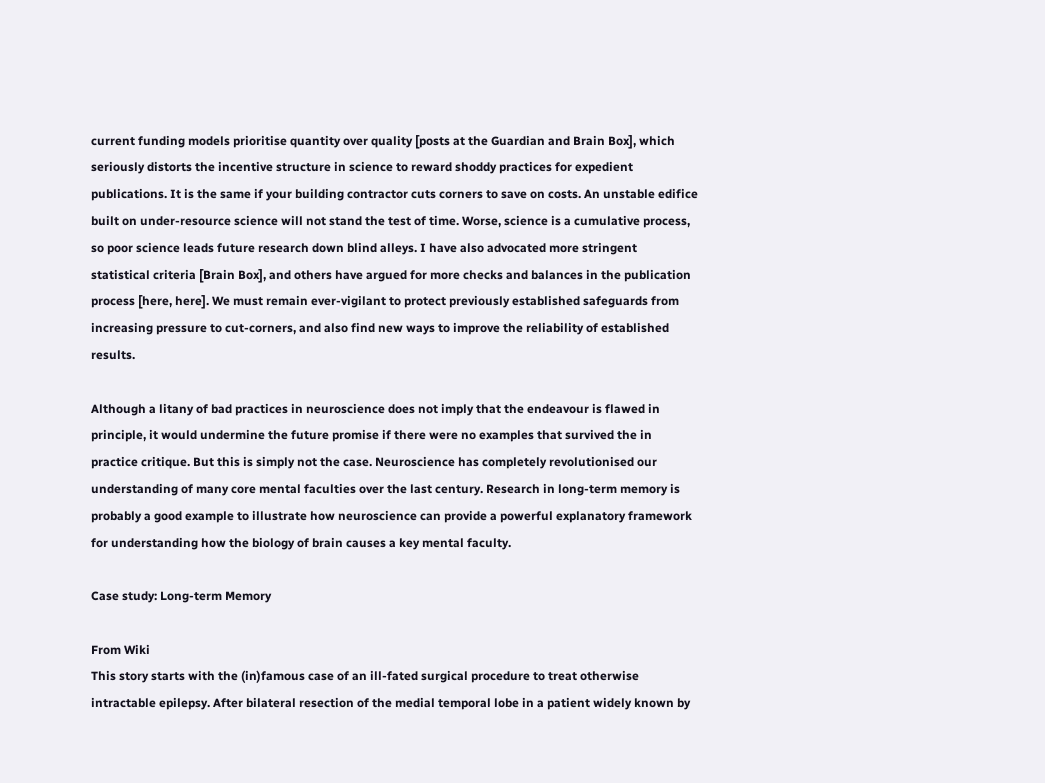current funding models prioritise quantity over quality [posts at the Guardian and Brain Box], which seriously distorts the incentive structure in science to reward shoddy practices for expedient publications. It is the same if your building contractor cuts corners to save on costs. An unstable edifice built on under-resource science will not stand the test of time. Worse, science is a cumulative process, so poor science leads future research down blind alleys. I have also advocated more stringent statistical criteria [Brain Box], and others have argued for more checks and balances in the publication process [here, here]. We must remain ever-vigilant to protect previously established safeguards from increasing pressure to cut-corners, and also find new ways to improve the reliability of established results.

Although a litany of bad practices in neuroscience does not imply that the endeavour is flawed in principle, it would undermine the future promise if there were no examples that survived the in practice critique. But this is simply not the case. Neuroscience has completely revolutionised our understanding of many core mental faculties over the last century. Research in long-term memory is probably a good example to illustrate how neuroscience can provide a powerful explanatory framework for understanding how the biology of brain causes a key mental faculty.

Case study: Long-term Memory

From Wiki
This story starts with the (in)famous case of an ill-fated surgical procedure to treat otherwise intractable epilepsy. After bilateral resection of the medial temporal lobe in a patient widely known by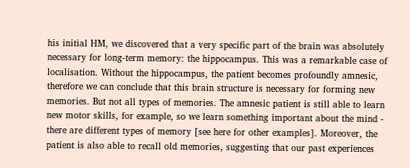his initial HM, we discovered that a very specific part of the brain was absolutely necessary for long-term memory: the hippocampus. This was a remarkable case of localisation. Without the hippocampus, the patient becomes profoundly amnesic, therefore we can conclude that this brain structure is necessary for forming new memories. But not all types of memories. The amnesic patient is still able to learn new motor skills, for example, so we learn something important about the mind - there are different types of memory [see here for other examples]. Moreover, the patient is also able to recall old memories, suggesting that our past experiences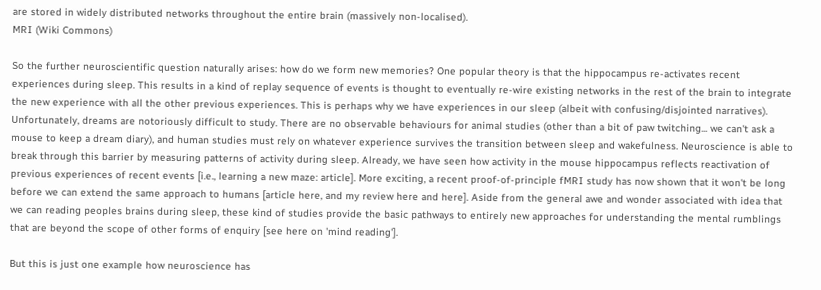are stored in widely distributed networks throughout the entire brain (massively non-localised).
MRI (Wiki Commons)

So the further neuroscientific question naturally arises: how do we form new memories? One popular theory is that the hippocampus re-activates recent experiences during sleep. This results in a kind of replay sequence of events is thought to eventually re-wire existing networks in the rest of the brain to integrate the new experience with all the other previous experiences. This is perhaps why we have experiences in our sleep (albeit with confusing/disjointed narratives). Unfortunately, dreams are notoriously difficult to study. There are no observable behaviours for animal studies (other than a bit of paw twitching... we can't ask a mouse to keep a dream diary), and human studies must rely on whatever experience survives the transition between sleep and wakefulness. Neuroscience is able to break through this barrier by measuring patterns of activity during sleep. Already, we have seen how activity in the mouse hippocampus reflects reactivation of previous experiences of recent events [i.e., learning a new maze: article]. More exciting, a recent proof-of-principle fMRI study has now shown that it won't be long before we can extend the same approach to humans [article here, and my review here and here]. Aside from the general awe and wonder associated with idea that we can reading peoples brains during sleep, these kind of studies provide the basic pathways to entirely new approaches for understanding the mental rumblings that are beyond the scope of other forms of enquiry [see here on 'mind reading'].

But this is just one example how neuroscience has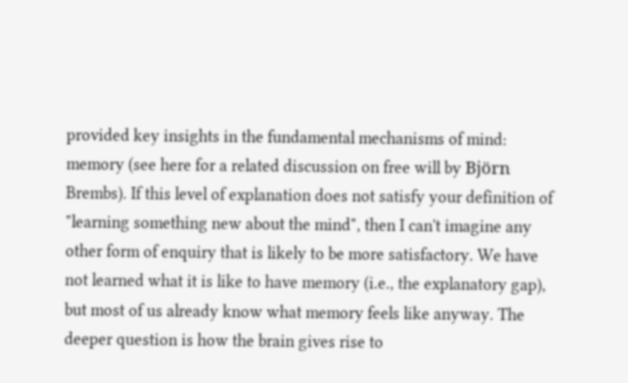provided key insights in the fundamental mechanisms of mind: memory (see here for a related discussion on free will by Björn Brembs). If this level of explanation does not satisfy your definition of "learning something new about the mind", then I can't imagine any other form of enquiry that is likely to be more satisfactory. We have not learned what it is like to have memory (i.e., the explanatory gap), but most of us already know what memory feels like anyway. The deeper question is how the brain gives rise to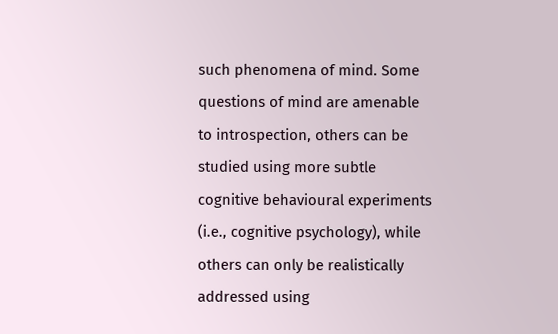such phenomena of mind. Some questions of mind are amenable to introspection, others can be studied using more subtle cognitive behavioural experiments (i.e., cognitive psychology), while others can only be realistically addressed using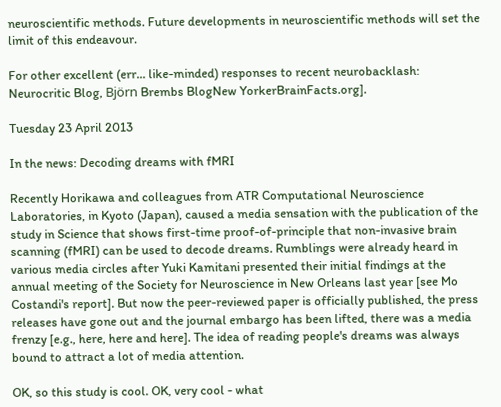neuroscientific methods. Future developments in neuroscientific methods will set the limit of this endeavour.

For other excellent (err... like-minded) responses to recent neurobacklash: Neurocritic Blog, Björn Brembs BlogNew YorkerBrainFacts.org].

Tuesday 23 April 2013

In the news: Decoding dreams with fMRI

Recently Horikawa and colleagues from ATR Computational Neuroscience Laboratories, in Kyoto (Japan), caused a media sensation with the publication of the study in Science that shows first-time proof-of-principle that non-invasive brain scanning (fMRI) can be used to decode dreams. Rumblings were already heard in various media circles after Yuki Kamitani presented their initial findings at the annual meeting of the Society for Neuroscience in New Orleans last year [see Mo Costandi's report]. But now the peer-reviewed paper is officially published, the press releases have gone out and the journal embargo has been lifted, there was a media frenzy [e.g., here, here and here]. The idea of reading people's dreams was always bound to attract a lot of media attention.

OK, so this study is cool. OK, very cool - what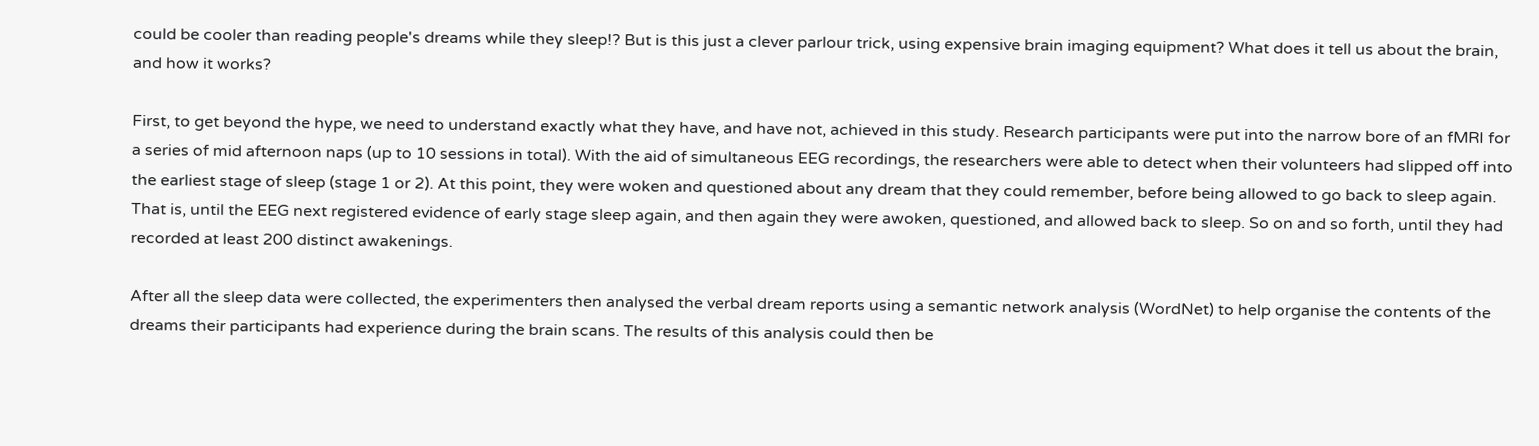could be cooler than reading people's dreams while they sleep!? But is this just a clever parlour trick, using expensive brain imaging equipment? What does it tell us about the brain, and how it works?

First, to get beyond the hype, we need to understand exactly what they have, and have not, achieved in this study. Research participants were put into the narrow bore of an fMRI for a series of mid afternoon naps (up to 10 sessions in total). With the aid of simultaneous EEG recordings, the researchers were able to detect when their volunteers had slipped off into the earliest stage of sleep (stage 1 or 2). At this point, they were woken and questioned about any dream that they could remember, before being allowed to go back to sleep again. That is, until the EEG next registered evidence of early stage sleep again, and then again they were awoken, questioned, and allowed back to sleep. So on and so forth, until they had recorded at least 200 distinct awakenings.

After all the sleep data were collected, the experimenters then analysed the verbal dream reports using a semantic network analysis (WordNet) to help organise the contents of the dreams their participants had experience during the brain scans. The results of this analysis could then be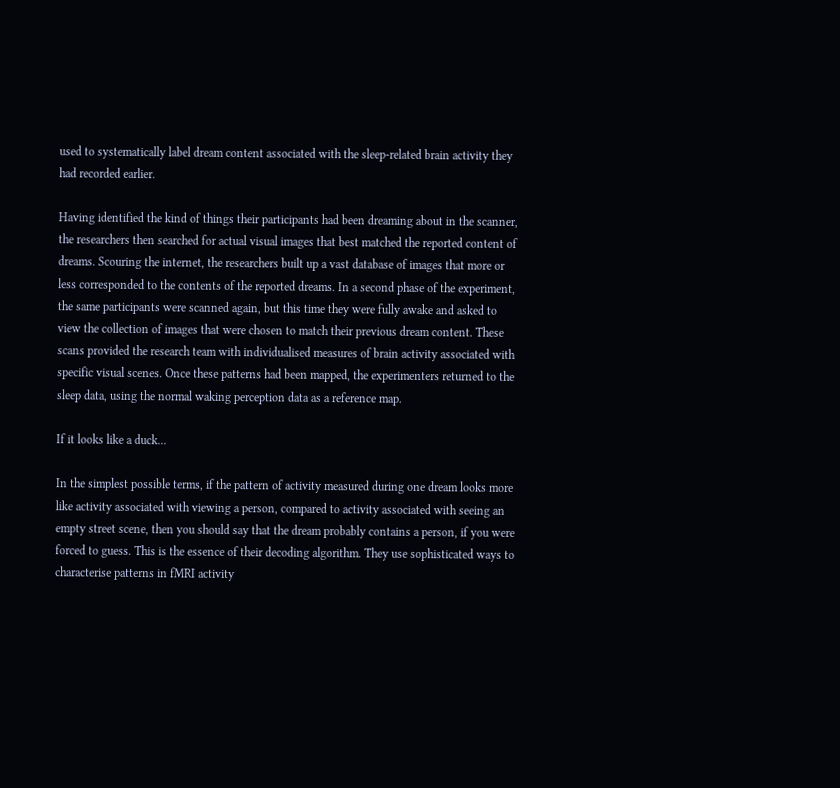used to systematically label dream content associated with the sleep-related brain activity they had recorded earlier.

Having identified the kind of things their participants had been dreaming about in the scanner, the researchers then searched for actual visual images that best matched the reported content of dreams. Scouring the internet, the researchers built up a vast database of images that more or less corresponded to the contents of the reported dreams. In a second phase of the experiment, the same participants were scanned again, but this time they were fully awake and asked to view the collection of images that were chosen to match their previous dream content. These scans provided the research team with individualised measures of brain activity associated with specific visual scenes. Once these patterns had been mapped, the experimenters returned to the sleep data, using the normal waking perception data as a reference map.

If it looks like a duck...

In the simplest possible terms, if the pattern of activity measured during one dream looks more like activity associated with viewing a person, compared to activity associated with seeing an empty street scene, then you should say that the dream probably contains a person, if you were forced to guess. This is the essence of their decoding algorithm. They use sophisticated ways to characterise patterns in fMRI activity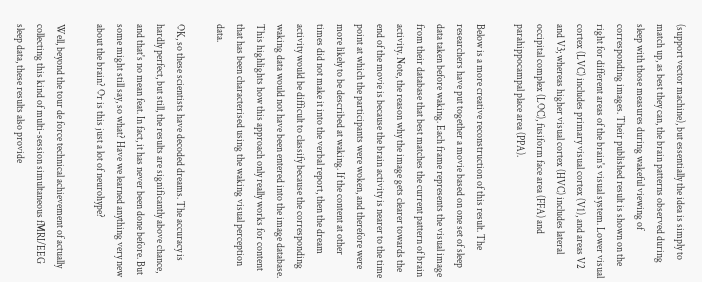(support vector machine), but essentially the idea is simply to match up, as best they can, the brain patterns observed during sleep with those measures during wakeful viewing of corresponding images. Their published result is shown on the right for different areas of the brain's visual system. Lower visual cortex (LVC) includes primary visual cortex (V1), and areas V2 and V3; whereas higher visual cortex (HVC) includes lateral occipital complex (LOC), fusiform face area (FFA) and parahippocampal place area (PPA).

Below is a more creative reconstruction of this result. The researchers have put together a movie based on one set of sleep data taken before waking. Each frame represents the visual image from their database that best matches the current pattern of brain activity. Note, the reason why the image gets clearer towards the end of the movie is because the brain activity is nearer to the time point at which the participants were woken, and therefore were more likely to be described at waking. If the content at other times did not make it into the verbal report, then the dream activity would be difficult to classify because the corresponding waking data would not have been entered into the image database. This highlights how this approach only really works for content that has been characterised using the waking visual perception data.

OK, so these scientists have decoded dreams. The accuracy is hardly perfect, but still, the results are significantly above chance, and that's no mean feat. In fact, it has never been done before. But some might still say, so what? Have we learned anything very new about the brain? Or is this just a lot of neurohype?

Well, beyond the tour de force technical achievement of actually collecting this kind of multi-session simultaneous fMRI/EEG sleep data, these results also provide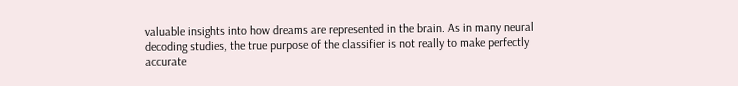valuable insights into how dreams are represented in the brain. As in many neural decoding studies, the true purpose of the classifier is not really to make perfectly accurate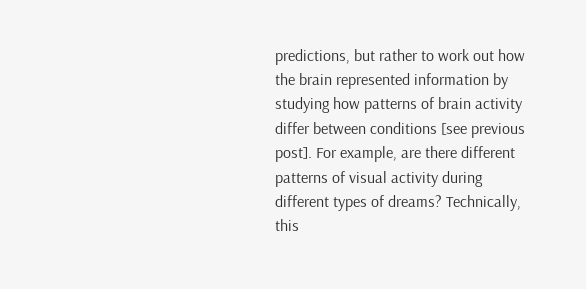predictions, but rather to work out how the brain represented information by studying how patterns of brain activity differ between conditions [see previous post]. For example, are there different patterns of visual activity during different types of dreams? Technically, this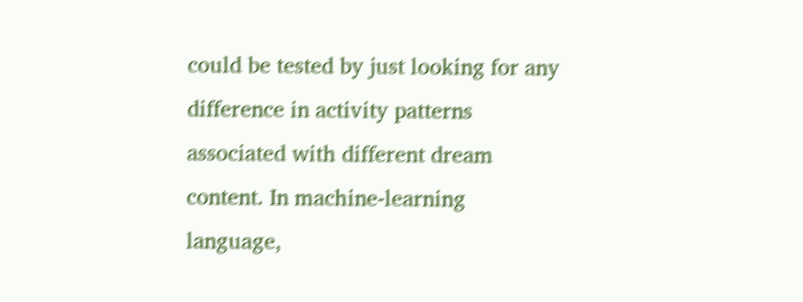could be tested by just looking for any difference in activity patterns associated with different dream content. In machine-learning language,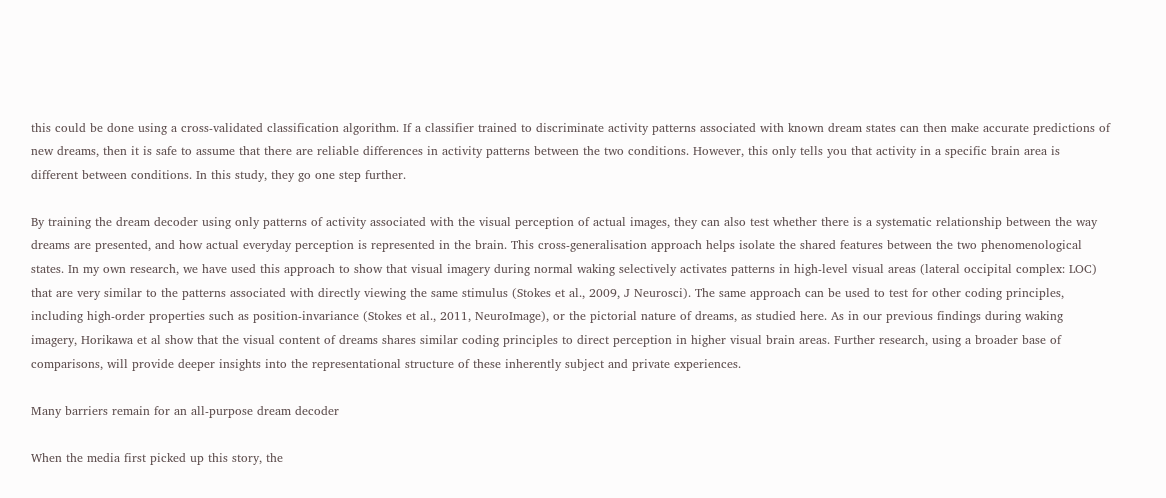this could be done using a cross-validated classification algorithm. If a classifier trained to discriminate activity patterns associated with known dream states can then make accurate predictions of new dreams, then it is safe to assume that there are reliable differences in activity patterns between the two conditions. However, this only tells you that activity in a specific brain area is different between conditions. In this study, they go one step further.

By training the dream decoder using only patterns of activity associated with the visual perception of actual images, they can also test whether there is a systematic relationship between the way dreams are presented, and how actual everyday perception is represented in the brain. This cross-generalisation approach helps isolate the shared features between the two phenomenological states. In my own research, we have used this approach to show that visual imagery during normal waking selectively activates patterns in high-level visual areas (lateral occipital complex: LOC) that are very similar to the patterns associated with directly viewing the same stimulus (Stokes et al., 2009, J Neurosci). The same approach can be used to test for other coding principles, including high-order properties such as position-invariance (Stokes et al., 2011, NeuroImage), or the pictorial nature of dreams, as studied here. As in our previous findings during waking imagery, Horikawa et al show that the visual content of dreams shares similar coding principles to direct perception in higher visual brain areas. Further research, using a broader base of comparisons, will provide deeper insights into the representational structure of these inherently subject and private experiences.

Many barriers remain for an all-purpose dream decoder

When the media first picked up this story, the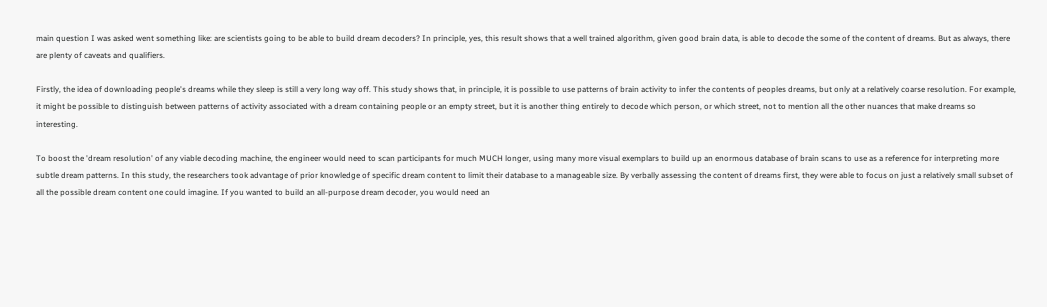main question I was asked went something like: are scientists going to be able to build dream decoders? In principle, yes, this result shows that a well trained algorithm, given good brain data, is able to decode the some of the content of dreams. But as always, there are plenty of caveats and qualifiers.

Firstly, the idea of downloading people's dreams while they sleep is still a very long way off. This study shows that, in principle, it is possible to use patterns of brain activity to infer the contents of peoples dreams, but only at a relatively coarse resolution. For example, it might be possible to distinguish between patterns of activity associated with a dream containing people or an empty street, but it is another thing entirely to decode which person, or which street, not to mention all the other nuances that make dreams so interesting.

To boost the 'dream resolution' of any viable decoding machine, the engineer would need to scan participants for much MUCH longer, using many more visual exemplars to build up an enormous database of brain scans to use as a reference for interpreting more subtle dream patterns. In this study, the researchers took advantage of prior knowledge of specific dream content to limit their database to a manageable size. By verbally assessing the content of dreams first, they were able to focus on just a relatively small subset of all the possible dream content one could imagine. If you wanted to build an all-purpose dream decoder, you would need an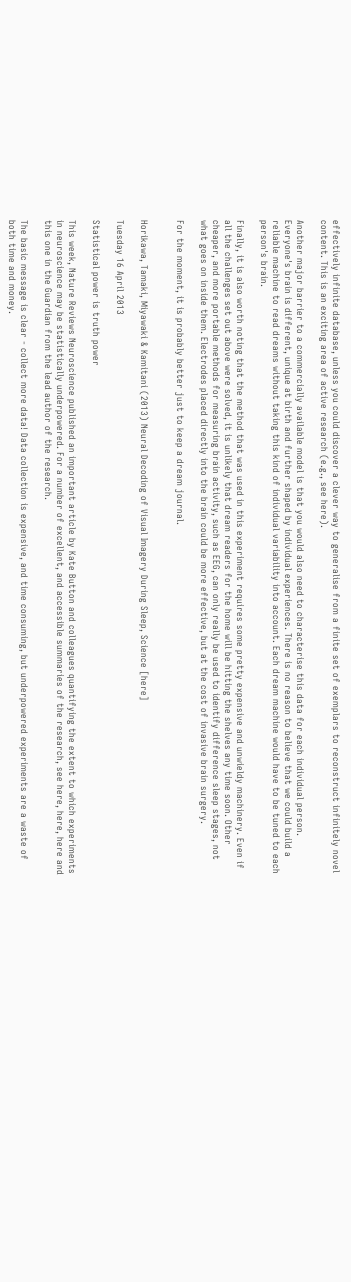effectively infinite database, unless you could discover a clever way to generalise from a finite set of exemplars to reconstruct infinitely novel content. This is an exciting area of active research (e.g., see here).

Another major barrier to a commercially available model is that you would also need to characterise this data for each individual person. Everyone's brain is different, unique at birth and further shaped by individual experiences. There is no reason to believe that we could build a reliable machine to read dreams without taking this kind of individual variability into account. Each dream machine would have to be tuned to each person's brain.

Finally, it is also worth noting that the method that was used in this experiment requires some pretty expensive and unwieldy machinery. Even if all the challenges set out above were solved, it is unlikely that dream readers for the home will be hitting the shelves any time soon. Other cheaper, and more portable methods for measuring brain activity, such as EEG, can only really be used to identify difference sleep stages, not what goes on inside them. Electrodes placed directly into the brain could be more effective, but at the cost of invasive brain surgery.

For the moment, it is probably better just to keep a dream journal.


Horikawa, Tamaki, Miyawaki & Kamitani (2013) Neural Decoding of Visual Imagery During Sleep, Science [here]

Tuesday 16 April 2013

Statistical power is truth power

This week, Nature Reviews Neuroscience published an important article by Kate Button and colleagues quantifying the extent to which experiments in neuroscience may be statistically underpowered. For a number of excellent, and accessible summaries of the research, see here, here, here and this one in the Guardian from the lead author of the research.

The basic message is clear - collect more data! Data collection is expensive, and time consuming, but underpowered experiments are a waste of both time and money.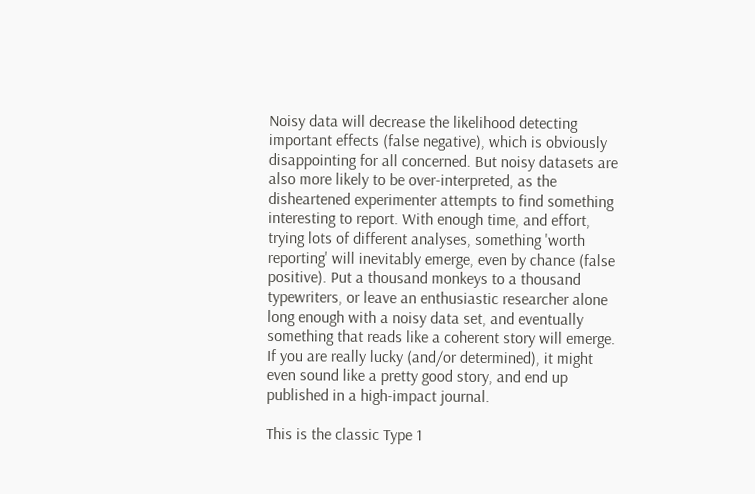Noisy data will decrease the likelihood detecting important effects (false negative), which is obviously disappointing for all concerned. But noisy datasets are also more likely to be over-interpreted, as the disheartened experimenter attempts to find something interesting to report. With enough time, and effort, trying lots of different analyses, something 'worth reporting' will inevitably emerge, even by chance (false positive). Put a thousand monkeys to a thousand typewriters, or leave an enthusiastic researcher alone long enough with a noisy data set, and eventually something that reads like a coherent story will emerge. If you are really lucky (and/or determined), it might even sound like a pretty good story, and end up published in a high-impact journal.

This is the classic Type 1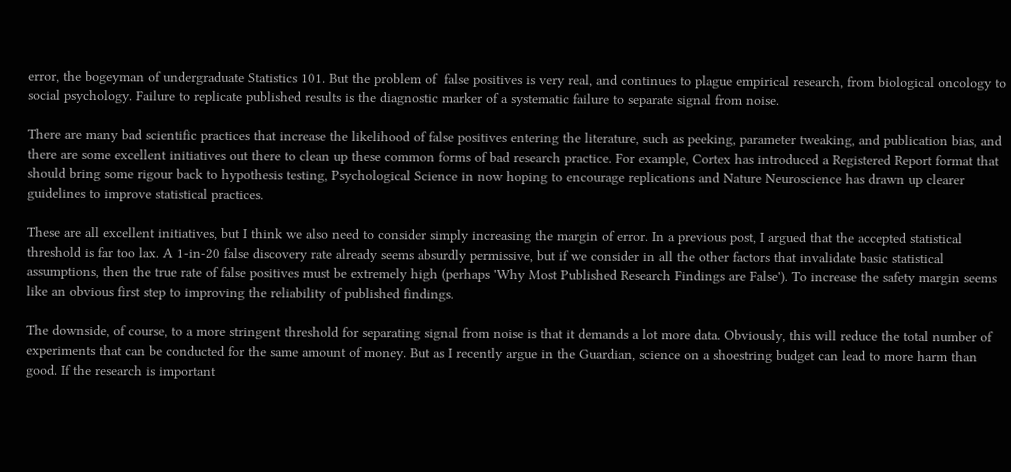error, the bogeyman of undergraduate Statistics 101. But the problem of  false positives is very real, and continues to plague empirical research, from biological oncology to social psychology. Failure to replicate published results is the diagnostic marker of a systematic failure to separate signal from noise.

There are many bad scientific practices that increase the likelihood of false positives entering the literature, such as peeking, parameter tweaking, and publication bias, and there are some excellent initiatives out there to clean up these common forms of bad research practice. For example, Cortex has introduced a Registered Report format that should bring some rigour back to hypothesis testing, Psychological Science in now hoping to encourage replications and Nature Neuroscience has drawn up clearer guidelines to improve statistical practices.

These are all excellent initiatives, but I think we also need to consider simply increasing the margin of error. In a previous post, I argued that the accepted statistical threshold is far too lax. A 1-in-20 false discovery rate already seems absurdly permissive, but if we consider in all the other factors that invalidate basic statistical assumptions, then the true rate of false positives must be extremely high (perhaps 'Why Most Published Research Findings are False'). To increase the safety margin seems like an obvious first step to improving the reliability of published findings.

The downside, of course, to a more stringent threshold for separating signal from noise is that it demands a lot more data. Obviously, this will reduce the total number of experiments that can be conducted for the same amount of money. But as I recently argue in the Guardian, science on a shoestring budget can lead to more harm than good. If the research is important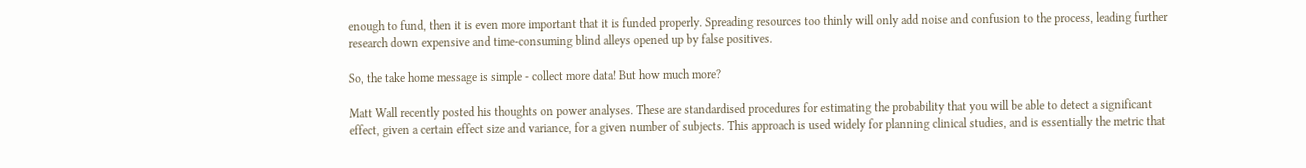enough to fund, then it is even more important that it is funded properly. Spreading resources too thinly will only add noise and confusion to the process, leading further research down expensive and time-consuming blind alleys opened up by false positives.

So, the take home message is simple - collect more data! But how much more?

Matt Wall recently posted his thoughts on power analyses. These are standardised procedures for estimating the probability that you will be able to detect a significant effect, given a certain effect size and variance, for a given number of subjects. This approach is used widely for planning clinical studies, and is essentially the metric that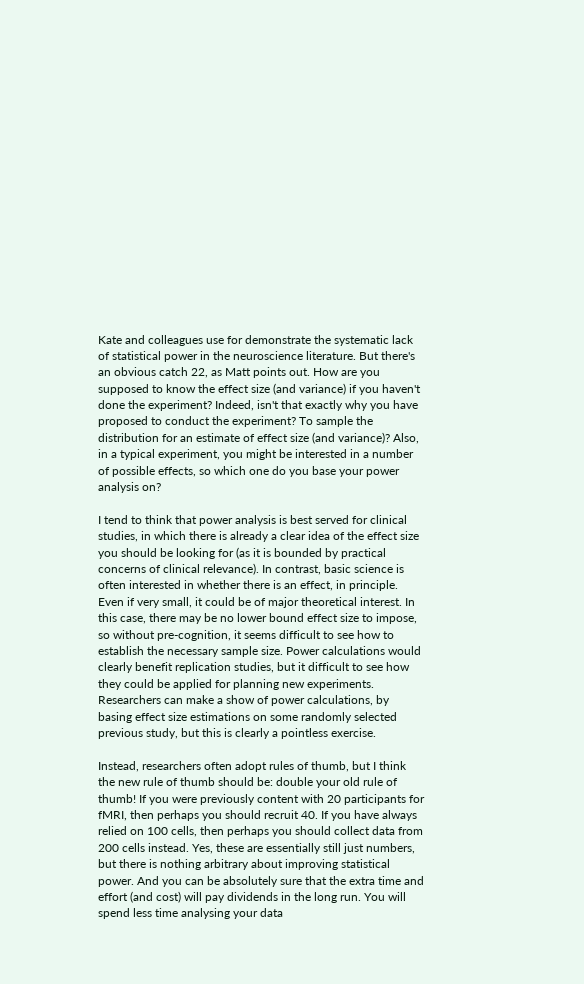Kate and colleagues use for demonstrate the systematic lack of statistical power in the neuroscience literature. But there's an obvious catch 22, as Matt points out. How are you supposed to know the effect size (and variance) if you haven't done the experiment? Indeed, isn't that exactly why you have proposed to conduct the experiment? To sample the distribution for an estimate of effect size (and variance)? Also, in a typical experiment, you might be interested in a number of possible effects, so which one do you base your power analysis on?

I tend to think that power analysis is best served for clinical studies, in which there is already a clear idea of the effect size you should be looking for (as it is bounded by practical concerns of clinical relevance). In contrast, basic science is often interested in whether there is an effect, in principle. Even if very small, it could be of major theoretical interest. In this case, there may be no lower bound effect size to impose, so without pre-cognition, it seems difficult to see how to establish the necessary sample size. Power calculations would clearly benefit replication studies, but it difficult to see how they could be applied for planning new experiments. Researchers can make a show of power calculations, by basing effect size estimations on some randomly selected previous study, but this is clearly a pointless exercise.

Instead, researchers often adopt rules of thumb, but I think the new rule of thumb should be: double your old rule of thumb! If you were previously content with 20 participants for fMRI, then perhaps you should recruit 40. If you have always relied on 100 cells, then perhaps you should collect data from 200 cells instead. Yes, these are essentially still just numbers, but there is nothing arbitrary about improving statistical power. And you can be absolutely sure that the extra time and effort (and cost) will pay dividends in the long run. You will spend less time analysing your data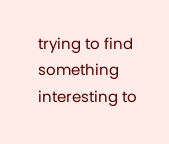trying to find something interesting to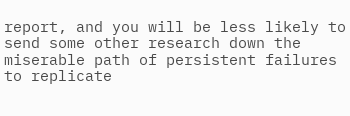report, and you will be less likely to send some other research down the miserable path of persistent failures to replicate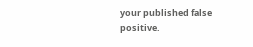your published false positive.